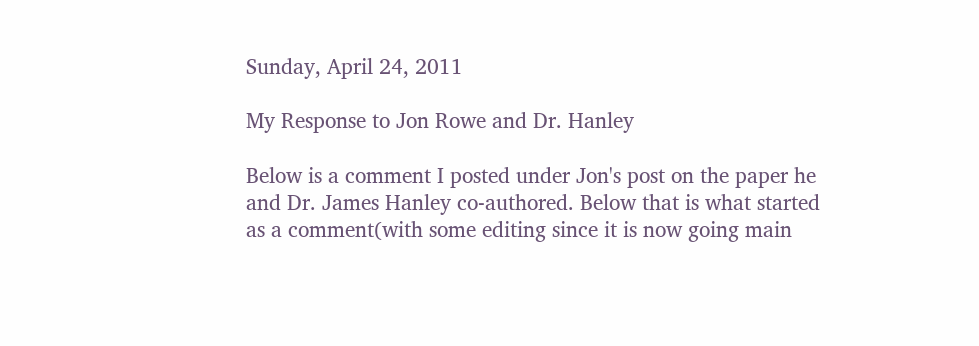Sunday, April 24, 2011

My Response to Jon Rowe and Dr. Hanley

Below is a comment I posted under Jon's post on the paper he and Dr. James Hanley co-authored. Below that is what started as a comment(with some editing since it is now going main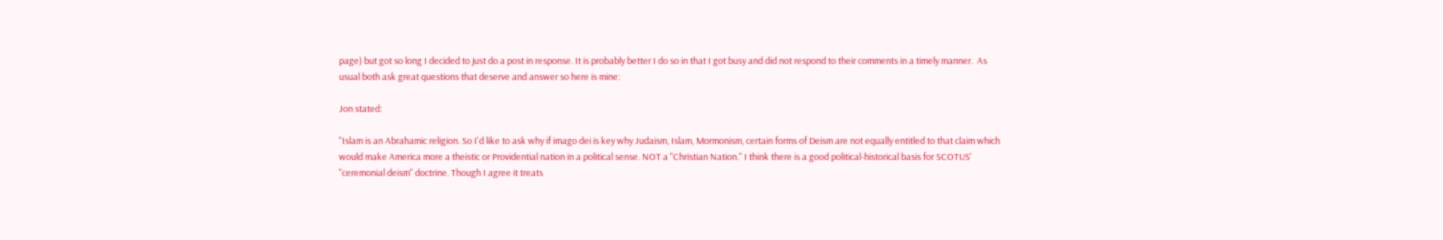page) but got so long I decided to just do a post in response. It is probably better I do so in that I got busy and did not respond to their comments in a timely manner.  As usual both ask great questions that deserve and answer so here is mine:

Jon stated:

"Islam is an Abrahamic religion. So I'd like to ask why if imago dei is key why Judaism, Islam, Mormonism, certain forms of Deism are not equally entitled to that claim which would make America more a theistic or Providential nation in a political sense. NOT a "Christian Nation." I think there is a good political-historical basis for SCOTUS' "ceremonial deism" doctrine. Though I agree it treats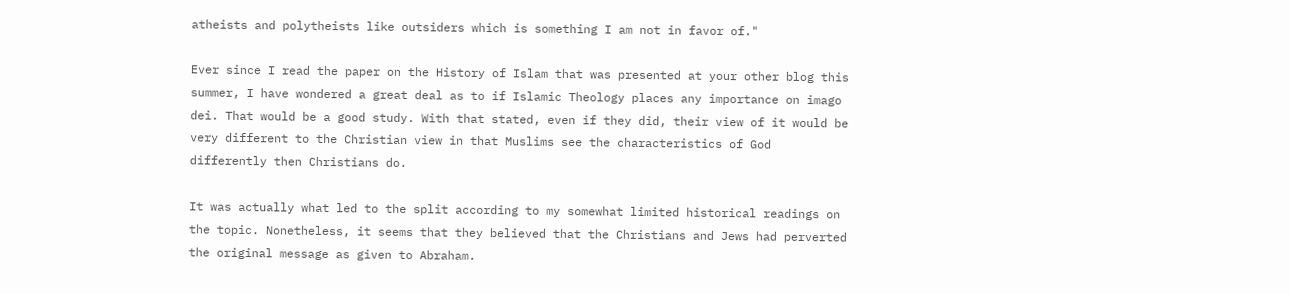atheists and polytheists like outsiders which is something I am not in favor of."

Ever since I read the paper on the History of Islam that was presented at your other blog this summer, I have wondered a great deal as to if Islamic Theology places any importance on imago dei. That would be a good study. With that stated, even if they did, their view of it would be very different to the Christian view in that Muslims see the characteristics of God differently then Christians do.

It was actually what led to the split according to my somewhat limited historical readings on the topic. Nonetheless, it seems that they believed that the Christians and Jews had perverted the original message as given to Abraham.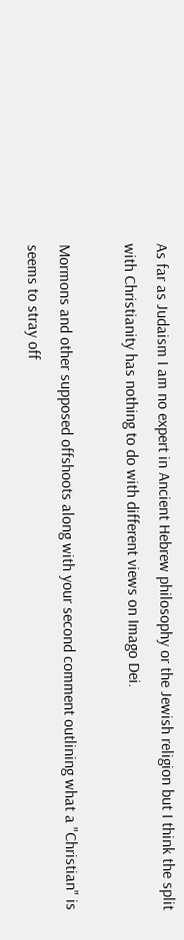As far as Judaism I am no expert in Ancient Hebrew philosophy or the Jewish religion but I think the split with Christianity has nothing to do with different views on Imago Dei.

Mormons and other supposed offshoots along with your second comment outlining what a "Christian" is seems to stray off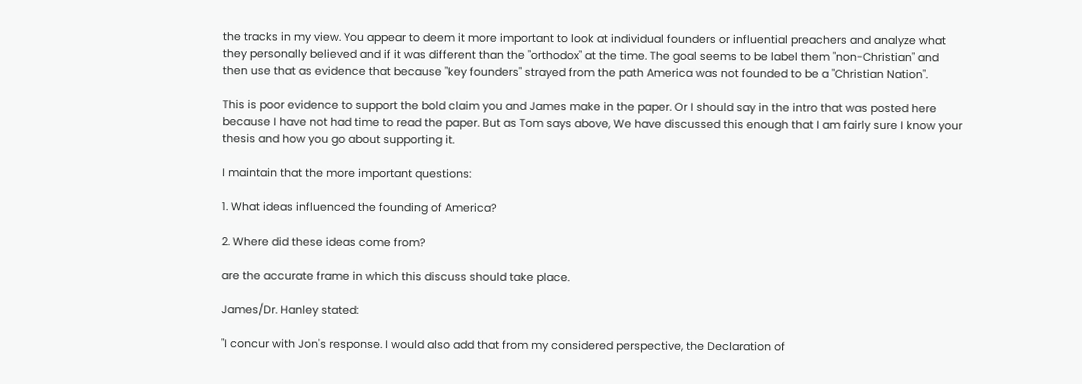the tracks in my view. You appear to deem it more important to look at individual founders or influential preachers and analyze what they personally believed and if it was different than the "orthodox" at the time. The goal seems to be label them "non-Christian" and then use that as evidence that because "key founders" strayed from the path America was not founded to be a "Christian Nation".

This is poor evidence to support the bold claim you and James make in the paper. Or I should say in the intro that was posted here because I have not had time to read the paper. But as Tom says above, We have discussed this enough that I am fairly sure I know your thesis and how you go about supporting it.

I maintain that the more important questions:

1. What ideas influenced the founding of America?

2. Where did these ideas come from?

are the accurate frame in which this discuss should take place.

James/Dr. Hanley stated:

"I concur with Jon's response. I would also add that from my considered perspective, the Declaration of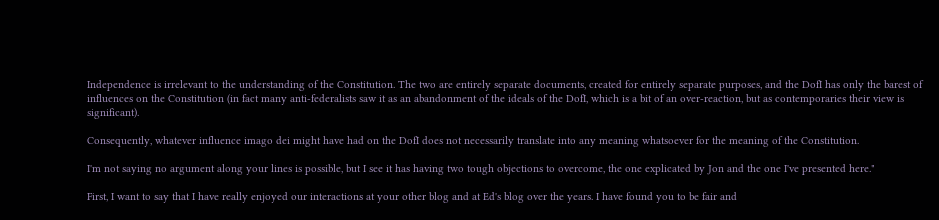Independence is irrelevant to the understanding of the Constitution. The two are entirely separate documents, created for entirely separate purposes, and the DofI has only the barest of influences on the Constitution (in fact many anti-federalists saw it as an abandonment of the ideals of the DofI, which is a bit of an over-reaction, but as contemporaries their view is significant).

Consequently, whatever influence imago dei might have had on the DofI does not necessarily translate into any meaning whatsoever for the meaning of the Constitution.

I'm not saying no argument along your lines is possible, but I see it has having two tough objections to overcome, the one explicated by Jon and the one I've presented here."

First, I want to say that I have really enjoyed our interactions at your other blog and at Ed's blog over the years. I have found you to be fair and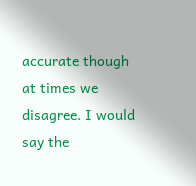accurate though at times we disagree. I would say the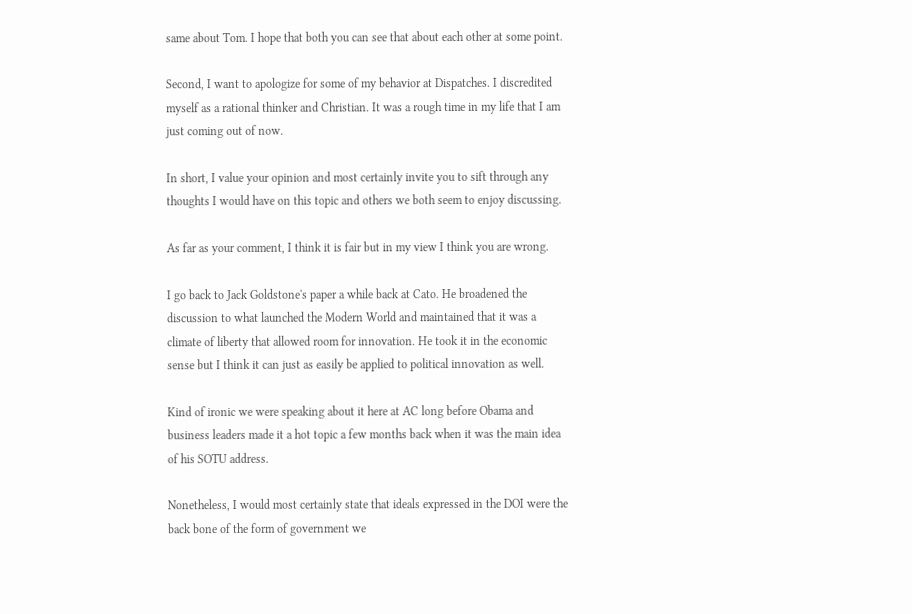same about Tom. I hope that both you can see that about each other at some point.

Second, I want to apologize for some of my behavior at Dispatches. I discredited myself as a rational thinker and Christian. It was a rough time in my life that I am just coming out of now.

In short, I value your opinion and most certainly invite you to sift through any thoughts I would have on this topic and others we both seem to enjoy discussing.

As far as your comment, I think it is fair but in my view I think you are wrong.

I go back to Jack Goldstone's paper a while back at Cato. He broadened the discussion to what launched the Modern World and maintained that it was a climate of liberty that allowed room for innovation. He took it in the economic sense but I think it can just as easily be applied to political innovation as well.

Kind of ironic we were speaking about it here at AC long before Obama and business leaders made it a hot topic a few months back when it was the main idea of his SOTU address.

Nonetheless, I would most certainly state that ideals expressed in the DOI were the back bone of the form of government we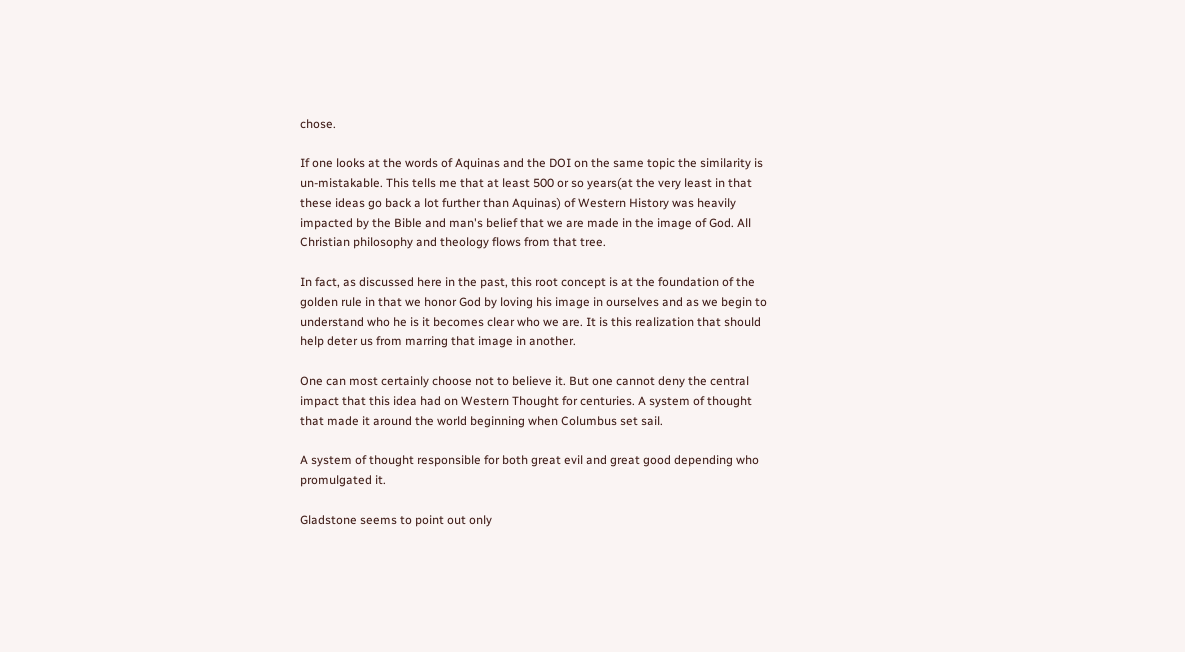chose.

If one looks at the words of Aquinas and the DOI on the same topic the similarity is un-mistakable. This tells me that at least 500 or so years(at the very least in that these ideas go back a lot further than Aquinas) of Western History was heavily impacted by the Bible and man's belief that we are made in the image of God. All Christian philosophy and theology flows from that tree.

In fact, as discussed here in the past, this root concept is at the foundation of the golden rule in that we honor God by loving his image in ourselves and as we begin to understand who he is it becomes clear who we are. It is this realization that should help deter us from marring that image in another.

One can most certainly choose not to believe it. But one cannot deny the central impact that this idea had on Western Thought for centuries. A system of thought that made it around the world beginning when Columbus set sail.

A system of thought responsible for both great evil and great good depending who promulgated it.

Gladstone seems to point out only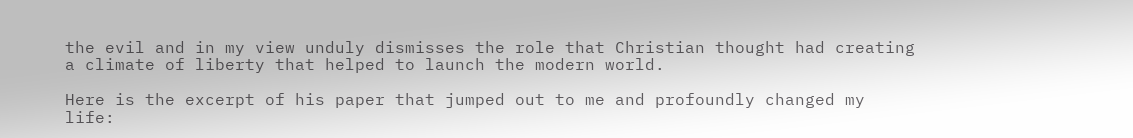the evil and in my view unduly dismisses the role that Christian thought had creating a climate of liberty that helped to launch the modern world.

Here is the excerpt of his paper that jumped out to me and profoundly changed my life: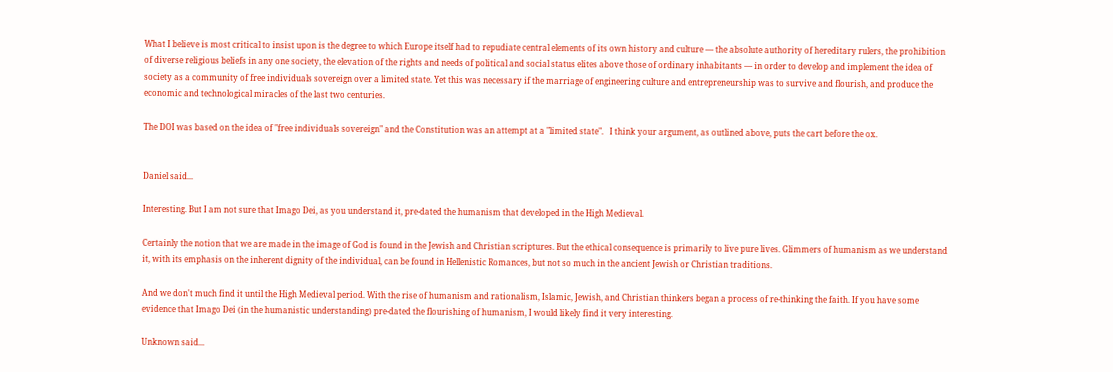What I believe is most critical to insist upon is the degree to which Europe itself had to repudiate central elements of its own history and culture — the absolute authority of hereditary rulers, the prohibition of diverse religious beliefs in any one society, the elevation of the rights and needs of political and social status elites above those of ordinary inhabitants — in order to develop and implement the idea of society as a community of free individuals sovereign over a limited state. Yet this was necessary if the marriage of engineering culture and entrepreneurship was to survive and flourish, and produce the economic and technological miracles of the last two centuries.

The DOI was based on the idea of "free individuals sovereign" and the Constitution was an attempt at a "limited state".   I think your argument, as outlined above, puts the cart before the ox.


Daniel said...

Interesting. But I am not sure that Imago Dei, as you understand it, pre-dated the humanism that developed in the High Medieval.

Certainly the notion that we are made in the image of God is found in the Jewish and Christian scriptures. But the ethical consequence is primarily to live pure lives. Glimmers of humanism as we understand it, with its emphasis on the inherent dignity of the individual, can be found in Hellenistic Romances, but not so much in the ancient Jewish or Christian traditions.

And we don't much find it until the High Medieval period. With the rise of humanism and rationalism, Islamic, Jewish, and Christian thinkers began a process of re-thinking the faith. If you have some evidence that Imago Dei (in the humanistic understanding) pre-dated the flourishing of humanism, I would likely find it very interesting.

Unknown said...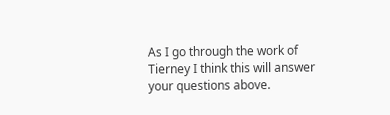As I go through the work of Tierney I think this will answer your questions above.